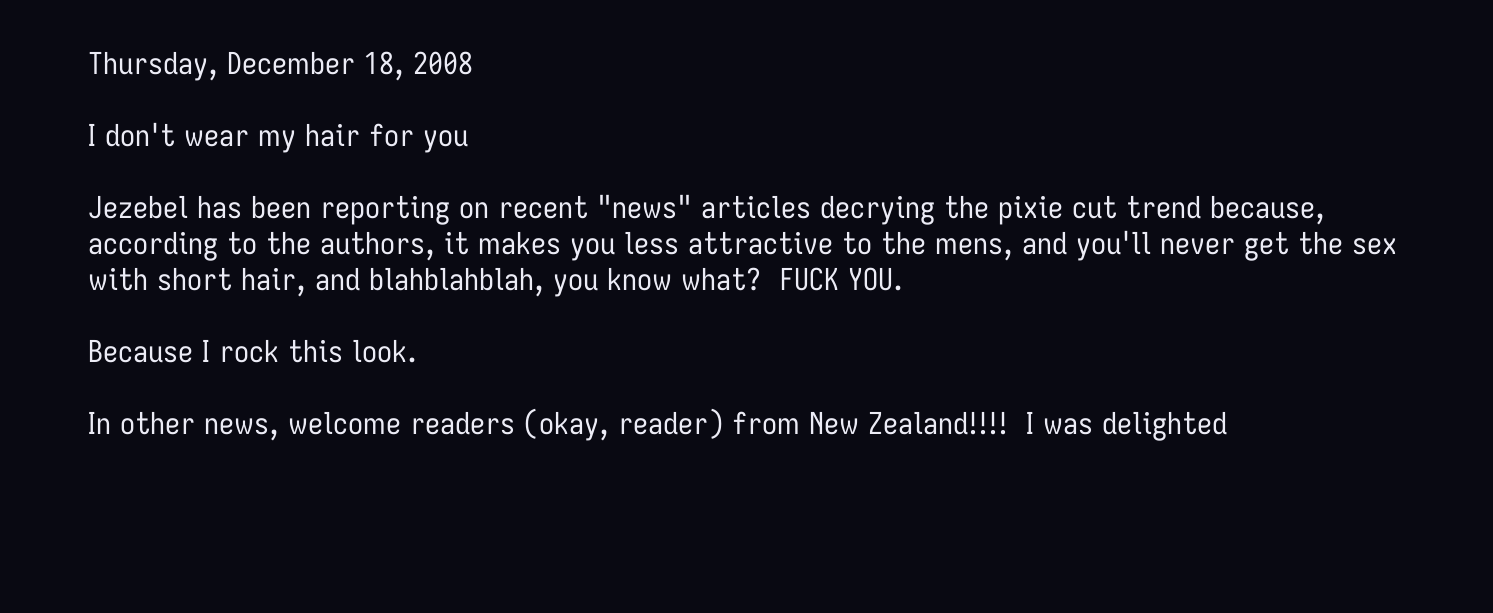Thursday, December 18, 2008

I don't wear my hair for you

Jezebel has been reporting on recent "news" articles decrying the pixie cut trend because, according to the authors, it makes you less attractive to the mens, and you'll never get the sex with short hair, and blahblahblah, you know what?  FUCK YOU.

Because I rock this look.

In other news, welcome readers (okay, reader) from New Zealand!!!!  I was delighted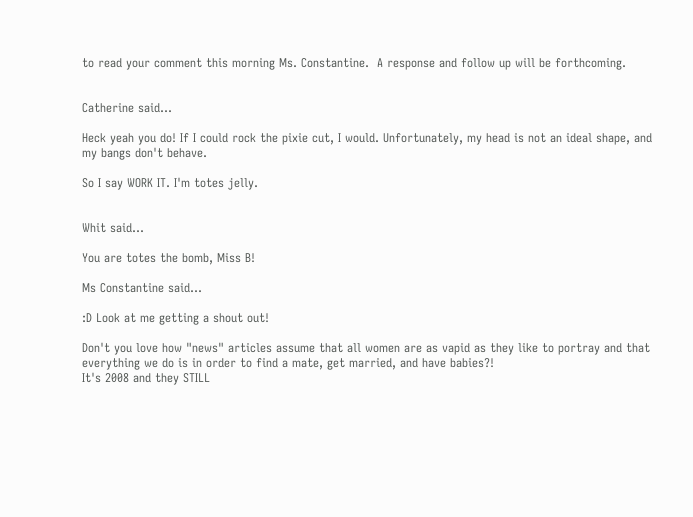to read your comment this morning Ms. Constantine.  A response and follow up will be forthcoming.


Catherine said...

Heck yeah you do! If I could rock the pixie cut, I would. Unfortunately, my head is not an ideal shape, and my bangs don't behave.

So I say WORK IT. I'm totes jelly.


Whit said...

You are totes the bomb, Miss B!

Ms Constantine said...

:D Look at me getting a shout out!

Don't you love how "news" articles assume that all women are as vapid as they like to portray and that everything we do is in order to find a mate, get married, and have babies?!
It's 2008 and they STILL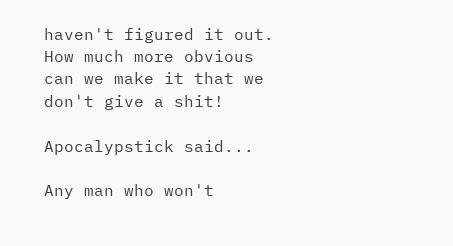haven't figured it out. How much more obvious can we make it that we don't give a shit!

Apocalypstick said...

Any man who won't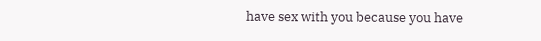have sex with you because you have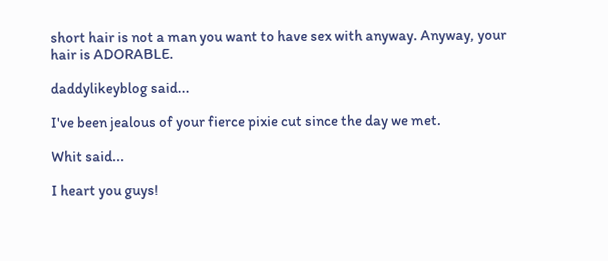short hair is not a man you want to have sex with anyway. Anyway, your hair is ADORABLE.

daddylikeyblog said...

I've been jealous of your fierce pixie cut since the day we met.

Whit said...

I heart you guys!